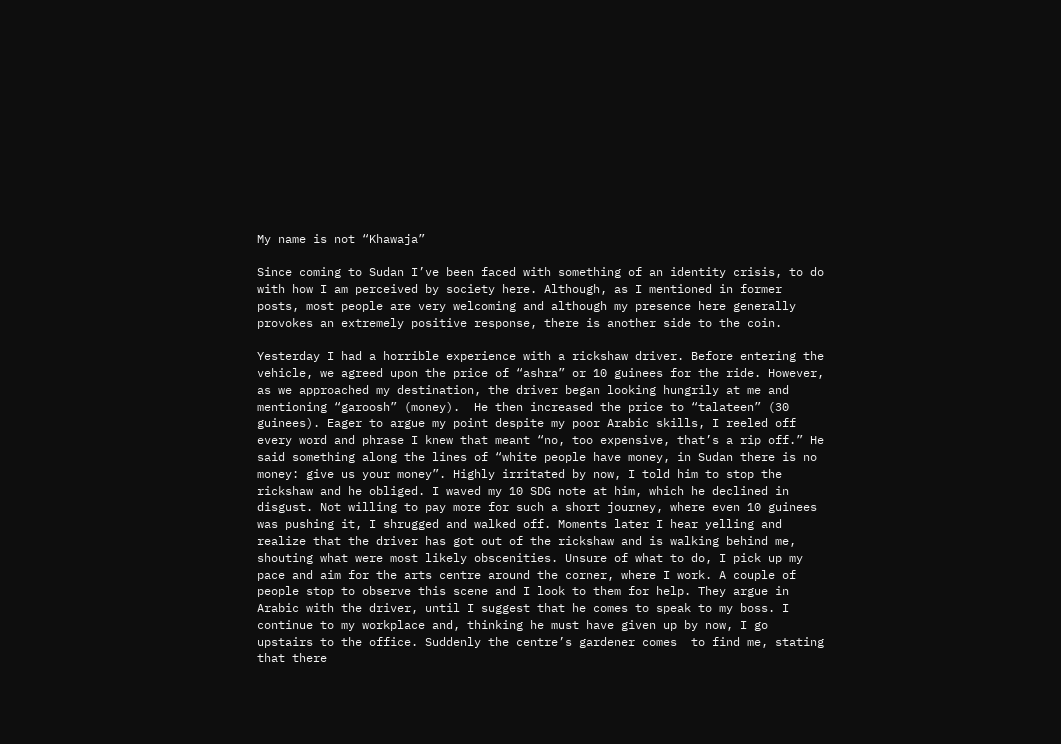My name is not “Khawaja”

Since coming to Sudan I’ve been faced with something of an identity crisis, to do with how I am perceived by society here. Although, as I mentioned in former posts, most people are very welcoming and although my presence here generally provokes an extremely positive response, there is another side to the coin.

Yesterday I had a horrible experience with a rickshaw driver. Before entering the vehicle, we agreed upon the price of “ashra” or 10 guinees for the ride. However, as we approached my destination, the driver began looking hungrily at me and mentioning “garoosh” (money).  He then increased the price to “talateen” (30 guinees). Eager to argue my point despite my poor Arabic skills, I reeled off every word and phrase I knew that meant “no, too expensive, that’s a rip off.” He said something along the lines of “white people have money, in Sudan there is no money: give us your money”. Highly irritated by now, I told him to stop the rickshaw and he obliged. I waved my 10 SDG note at him, which he declined in disgust. Not willing to pay more for such a short journey, where even 10 guinees was pushing it, I shrugged and walked off. Moments later I hear yelling and realize that the driver has got out of the rickshaw and is walking behind me, shouting what were most likely obscenities. Unsure of what to do, I pick up my pace and aim for the arts centre around the corner, where I work. A couple of people stop to observe this scene and I look to them for help. They argue in Arabic with the driver, until I suggest that he comes to speak to my boss. I continue to my workplace and, thinking he must have given up by now, I go upstairs to the office. Suddenly the centre’s gardener comes  to find me, stating that there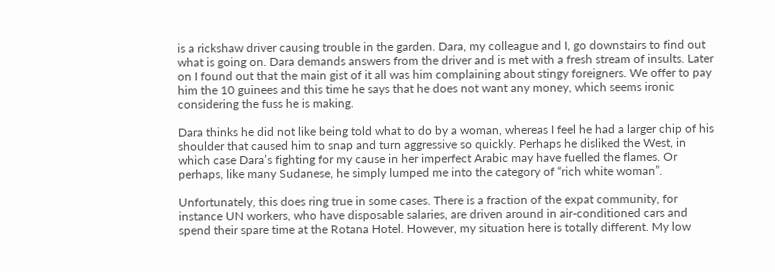is a rickshaw driver causing trouble in the garden. Dara, my colleague and I, go downstairs to find out what is going on. Dara demands answers from the driver and is met with a fresh stream of insults. Later on I found out that the main gist of it all was him complaining about stingy foreigners. We offer to pay him the 10 guinees and this time he says that he does not want any money, which seems ironic considering the fuss he is making.

Dara thinks he did not like being told what to do by a woman, whereas I feel he had a larger chip of his shoulder that caused him to snap and turn aggressive so quickly. Perhaps he disliked the West, in which case Dara’s fighting for my cause in her imperfect Arabic may have fuelled the flames. Or perhaps, like many Sudanese, he simply lumped me into the category of “rich white woman”.

Unfortunately, this does ring true in some cases. There is a fraction of the expat community, for instance UN workers, who have disposable salaries, are driven around in air-conditioned cars and spend their spare time at the Rotana Hotel. However, my situation here is totally different. My low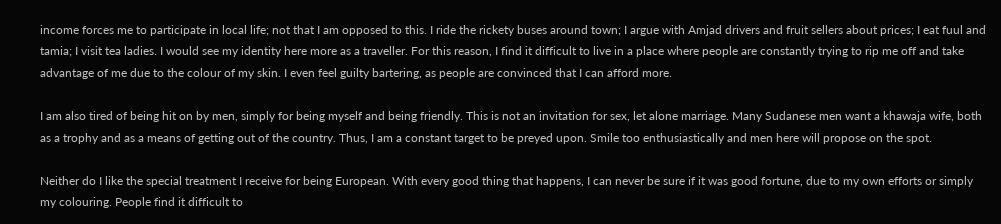income forces me to participate in local life; not that I am opposed to this. I ride the rickety buses around town; I argue with Amjad drivers and fruit sellers about prices; I eat fuul and tamia; I visit tea ladies. I would see my identity here more as a traveller. For this reason, I find it difficult to live in a place where people are constantly trying to rip me off and take advantage of me due to the colour of my skin. I even feel guilty bartering, as people are convinced that I can afford more.

I am also tired of being hit on by men, simply for being myself and being friendly. This is not an invitation for sex, let alone marriage. Many Sudanese men want a khawaja wife, both as a trophy and as a means of getting out of the country. Thus, I am a constant target to be preyed upon. Smile too enthusiastically and men here will propose on the spot.

Neither do I like the special treatment I receive for being European. With every good thing that happens, I can never be sure if it was good fortune, due to my own efforts or simply my colouring. People find it difficult to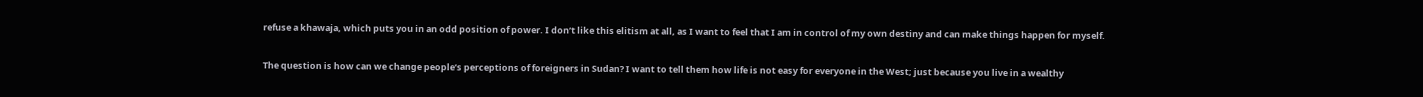refuse a khawaja, which puts you in an odd position of power. I don’t like this elitism at all, as I want to feel that I am in control of my own destiny and can make things happen for myself.

The question is how can we change people’s perceptions of foreigners in Sudan? I want to tell them how life is not easy for everyone in the West; just because you live in a wealthy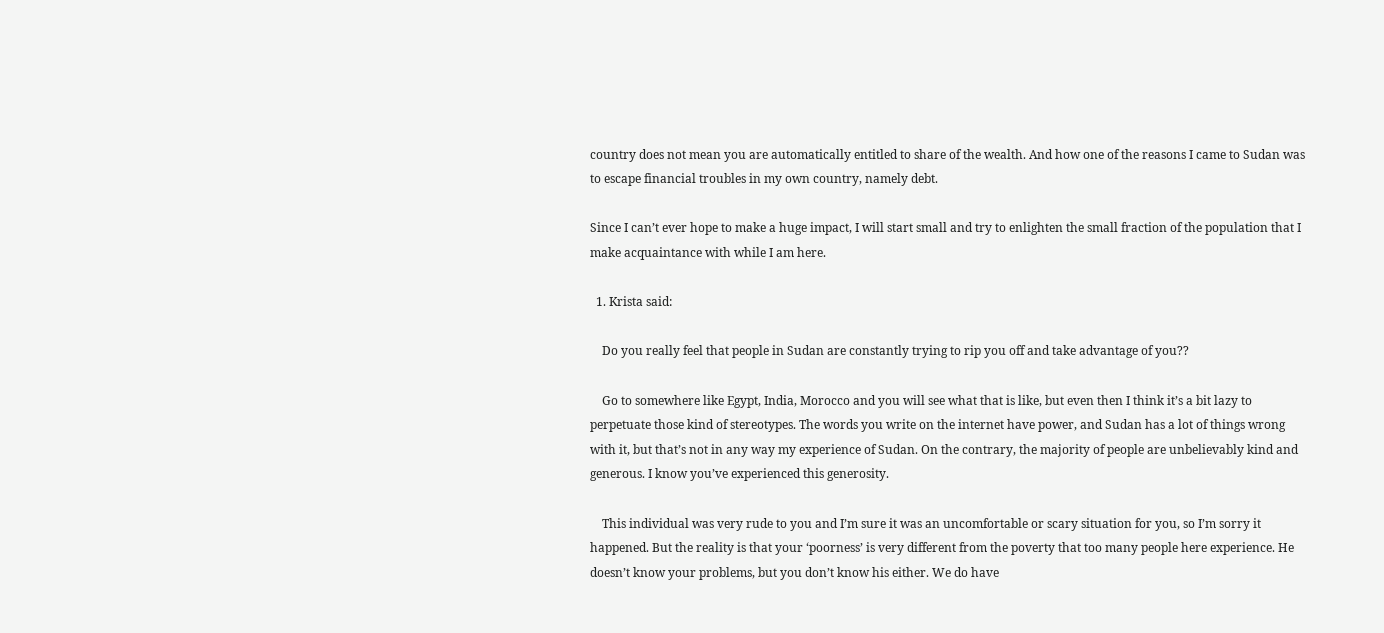country does not mean you are automatically entitled to share of the wealth. And how one of the reasons I came to Sudan was to escape financial troubles in my own country, namely debt.

Since I can’t ever hope to make a huge impact, I will start small and try to enlighten the small fraction of the population that I make acquaintance with while I am here.

  1. Krista said:

    Do you really feel that people in Sudan are constantly trying to rip you off and take advantage of you??

    Go to somewhere like Egypt, India, Morocco and you will see what that is like, but even then I think it’s a bit lazy to perpetuate those kind of stereotypes. The words you write on the internet have power, and Sudan has a lot of things wrong with it, but that’s not in any way my experience of Sudan. On the contrary, the majority of people are unbelievably kind and generous. I know you’ve experienced this generosity.

    This individual was very rude to you and I’m sure it was an uncomfortable or scary situation for you, so I’m sorry it happened. But the reality is that your ‘poorness’ is very different from the poverty that too many people here experience. He doesn’t know your problems, but you don’t know his either. We do have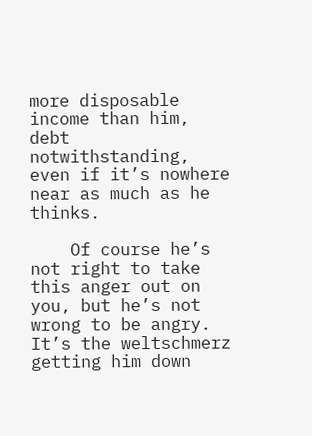more disposable income than him, debt notwithstanding, even if it’s nowhere near as much as he thinks.

    Of course he’s not right to take this anger out on you, but he’s not wrong to be angry. It’s the weltschmerz getting him down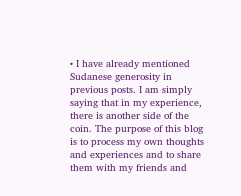• I have already mentioned Sudanese generosity in previous posts. I am simply saying that in my experience, there is another side of the coin. The purpose of this blog is to process my own thoughts and experiences and to share them with my friends and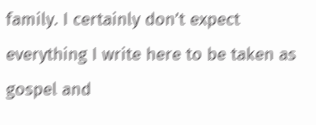family. I certainly don’t expect everything I write here to be taken as gospel and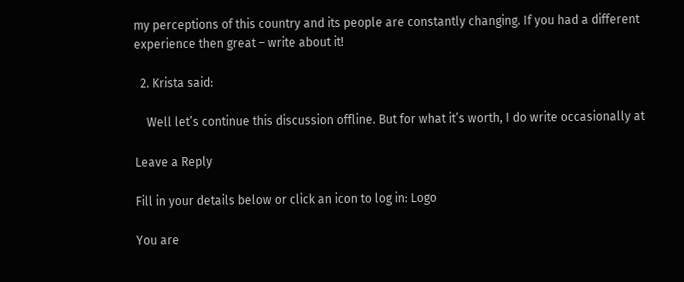my perceptions of this country and its people are constantly changing. If you had a different experience then great – write about it!

  2. Krista said:

    Well let’s continue this discussion offline. But for what it’s worth, I do write occasionally at

Leave a Reply

Fill in your details below or click an icon to log in: Logo

You are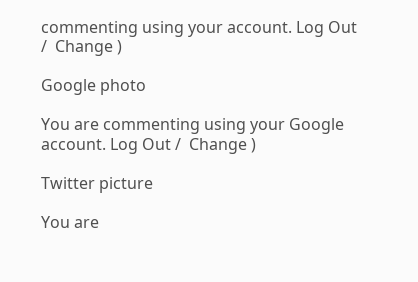commenting using your account. Log Out /  Change )

Google photo

You are commenting using your Google account. Log Out /  Change )

Twitter picture

You are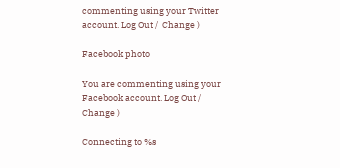commenting using your Twitter account. Log Out /  Change )

Facebook photo

You are commenting using your Facebook account. Log Out /  Change )

Connecting to %s